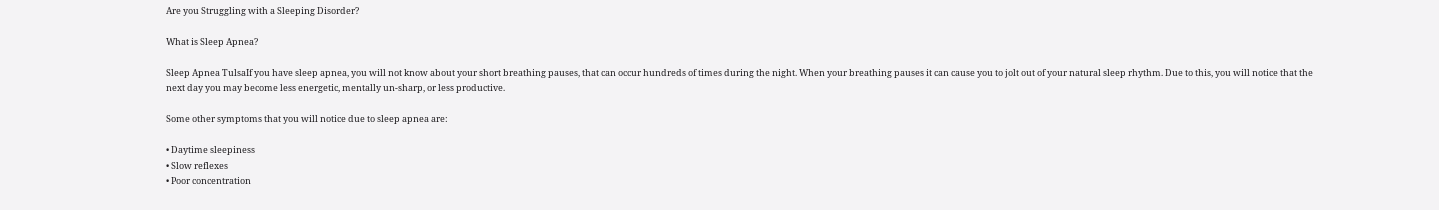Are you Struggling with a Sleeping Disorder?

What is Sleep Apnea?

Sleep Apnea TulsaIf you have sleep apnea, you will not know about your short breathing pauses, that can occur hundreds of times during the night. When your breathing pauses it can cause you to jolt out of your natural sleep rhythm. Due to this, you will notice that the next day you may become less energetic, mentally un-sharp, or less productive.

Some other symptoms that you will notice due to sleep apnea are:

• Daytime sleepiness
• Slow reflexes
• Poor concentration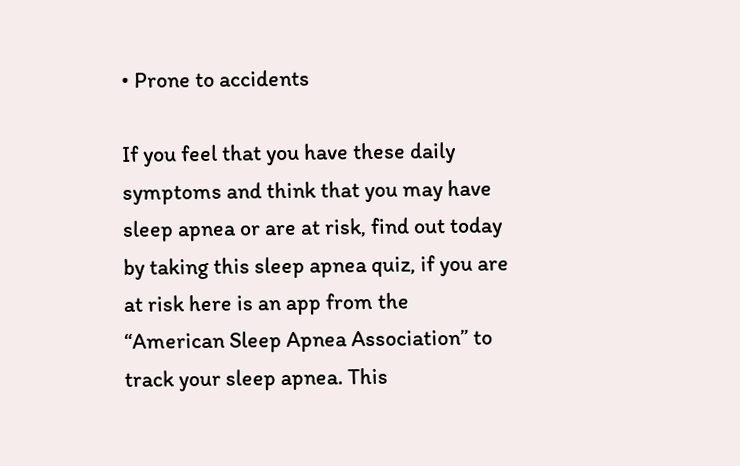• Prone to accidents

If you feel that you have these daily symptoms and think that you may have sleep apnea or are at risk, find out today by taking this sleep apnea quiz, if you are at risk here is an app from the “American Sleep Apnea Association” to track your sleep apnea. This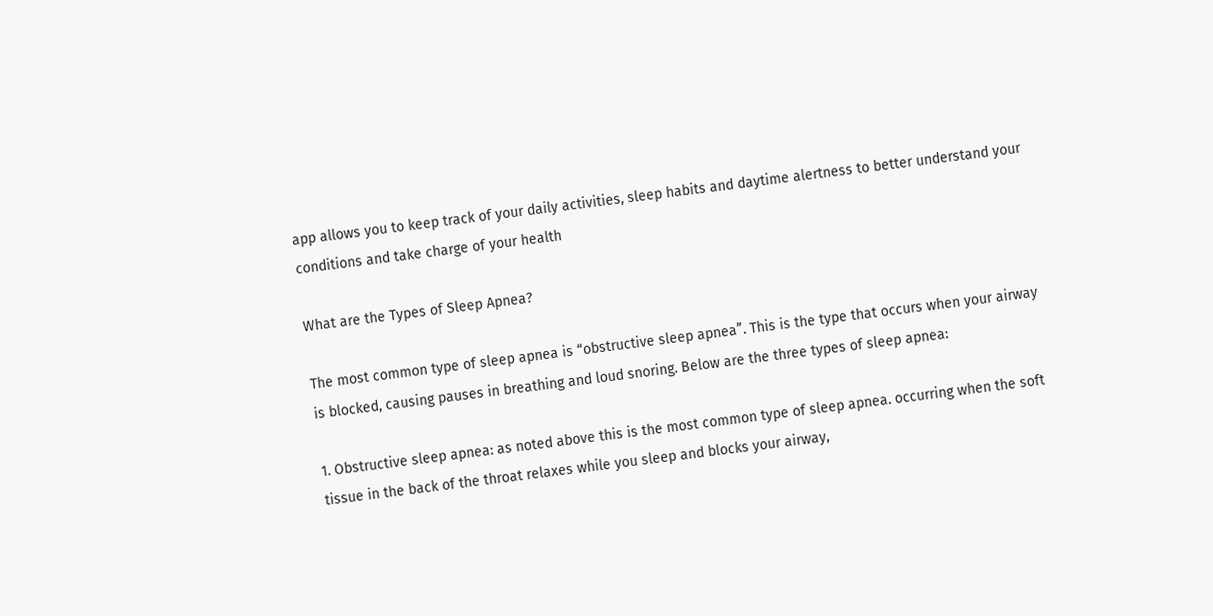app allows you to keep track of your daily activities, sleep habits and daytime alertness to better understand your conditions and take charge of your health

What are the Types of Sleep Apnea?

The most common type of sleep apnea is “obstructive sleep apnea”. This is the type that occurs when your airway is blocked, causing pauses in breathing and loud snoring. Below are the three types of sleep apnea:

1. Obstructive sleep apnea: as noted above this is the most common type of sleep apnea. occurring when the soft tissue in the back of the throat relaxes while you sleep and blocks your airway,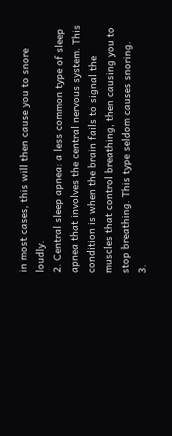in most cases, this will then cause you to snore loudly.
2. Central sleep apnea: a less common type of sleep apnea that involves the central nervous system. This condition is when the brain fails to signal the muscles that control breathing, then causing you to stop breathing. This type seldom causes snoring.
3.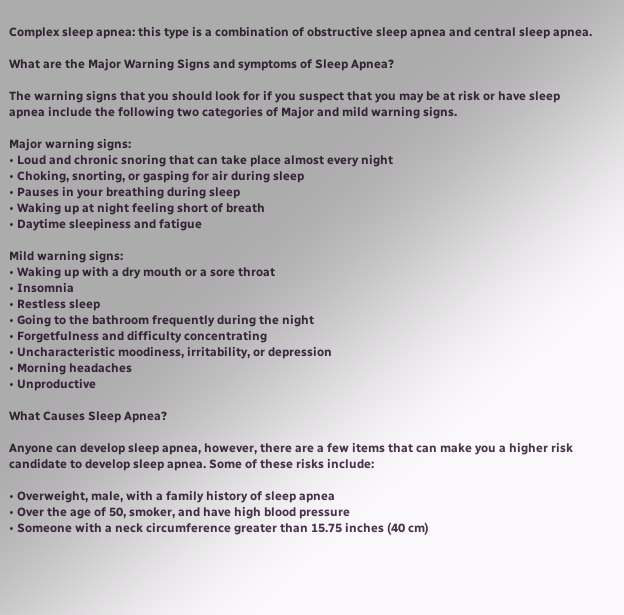Complex sleep apnea: this type is a combination of obstructive sleep apnea and central sleep apnea.

What are the Major Warning Signs and symptoms of Sleep Apnea?

The warning signs that you should look for if you suspect that you may be at risk or have sleep apnea include the following two categories of Major and mild warning signs.

Major warning signs:
• Loud and chronic snoring that can take place almost every night
• Choking, snorting, or gasping for air during sleep
• Pauses in your breathing during sleep
• Waking up at night feeling short of breath
• Daytime sleepiness and fatigue

Mild warning signs:
• Waking up with a dry mouth or a sore throat
• Insomnia
• Restless sleep
• Going to the bathroom frequently during the night
• Forgetfulness and difficulty concentrating
• Uncharacteristic moodiness, irritability, or depression
• Morning headaches
• Unproductive

What Causes Sleep Apnea?

Anyone can develop sleep apnea, however, there are a few items that can make you a higher risk candidate to develop sleep apnea. Some of these risks include:

• Overweight, male, with a family history of sleep apnea
• Over the age of 50, smoker, and have high blood pressure
• Someone with a neck circumference greater than 15.75 inches (40 cm)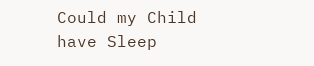Could my Child have Sleep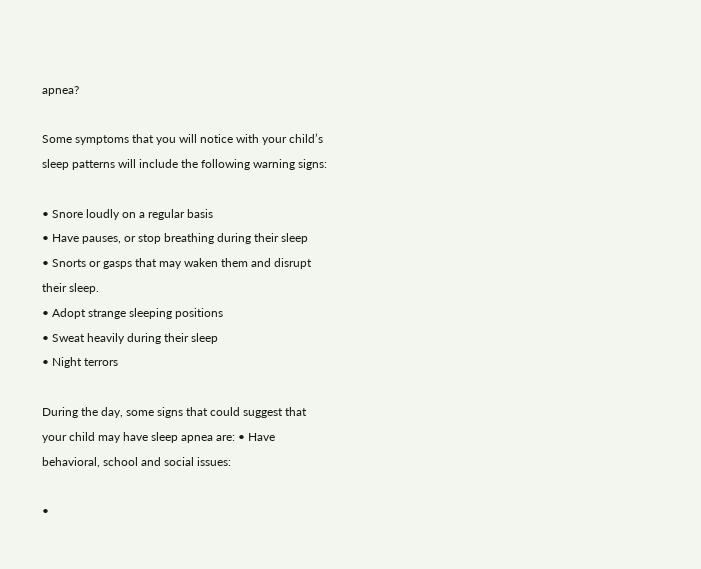apnea?

Some symptoms that you will notice with your child’s sleep patterns will include the following warning signs:

• Snore loudly on a regular basis
• Have pauses, or stop breathing during their sleep
• Snorts or gasps that may waken them and disrupt their sleep.
• Adopt strange sleeping positions
• Sweat heavily during their sleep
• Night terrors

During the day, some signs that could suggest that your child may have sleep apnea are: • Have behavioral, school and social issues:

•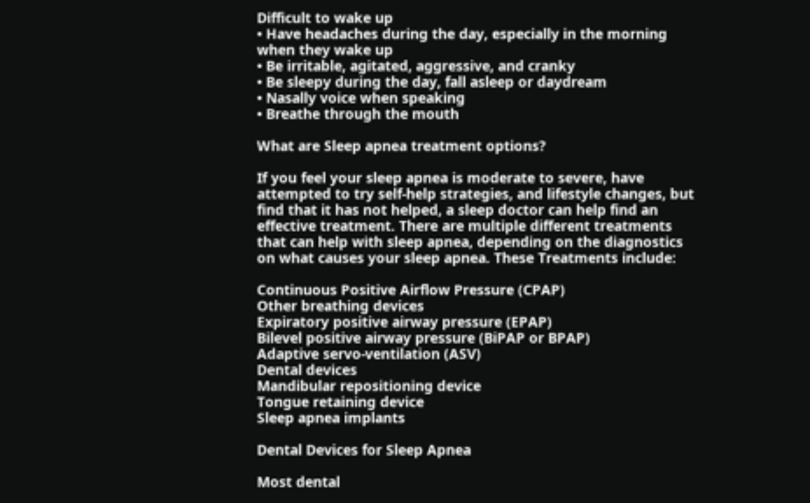Difficult to wake up
• Have headaches during the day, especially in the morning when they wake up
• Be irritable, agitated, aggressive, and cranky
• Be sleepy during the day, fall asleep or daydream
• Nasally voice when speaking
• Breathe through the mouth

What are Sleep apnea treatment options?

If you feel your sleep apnea is moderate to severe, have attempted to try self-help strategies, and lifestyle changes, but find that it has not helped, a sleep doctor can help find an effective treatment. There are multiple different treatments that can help with sleep apnea, depending on the diagnostics on what causes your sleep apnea. These Treatments include:

Continuous Positive Airflow Pressure (CPAP)
Other breathing devices
Expiratory positive airway pressure (EPAP)
Bilevel positive airway pressure (BiPAP or BPAP)
Adaptive servo-ventilation (ASV)
Dental devices
Mandibular repositioning device
Tongue retaining device
Sleep apnea implants

Dental Devices for Sleep Apnea

Most dental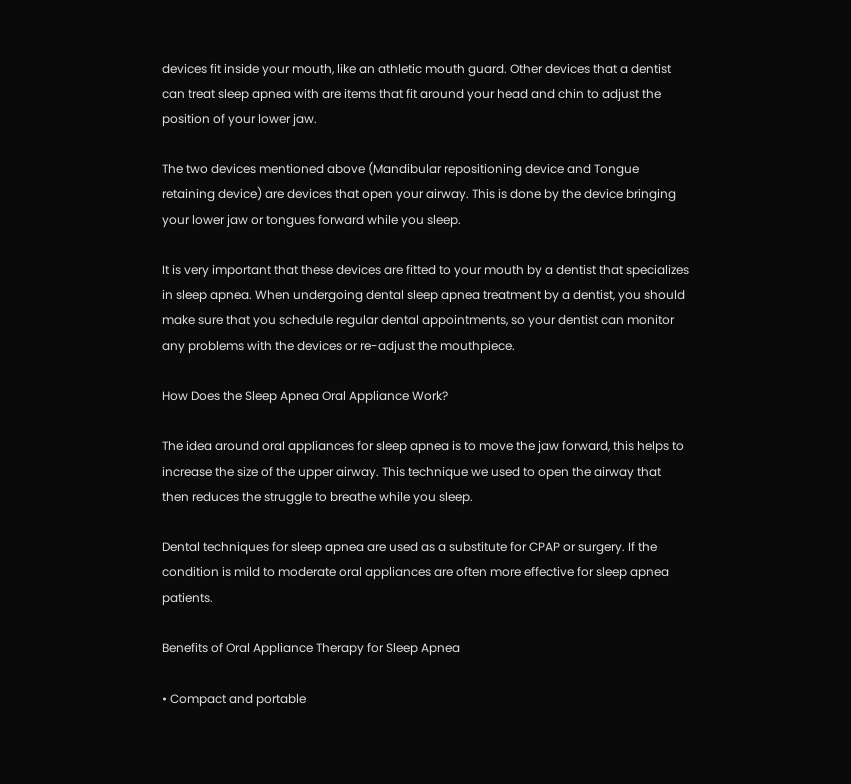devices fit inside your mouth, like an athletic mouth guard. Other devices that a dentist can treat sleep apnea with are items that fit around your head and chin to adjust the position of your lower jaw.

The two devices mentioned above (Mandibular repositioning device and Tongue retaining device) are devices that open your airway. This is done by the device bringing your lower jaw or tongues forward while you sleep.

It is very important that these devices are fitted to your mouth by a dentist that specializes in sleep apnea. When undergoing dental sleep apnea treatment by a dentist, you should make sure that you schedule regular dental appointments, so your dentist can monitor any problems with the devices or re-adjust the mouthpiece.

How Does the Sleep Apnea Oral Appliance Work?

The idea around oral appliances for sleep apnea is to move the jaw forward, this helps to increase the size of the upper airway. This technique we used to open the airway that then reduces the struggle to breathe while you sleep.

Dental techniques for sleep apnea are used as a substitute for CPAP or surgery. If the condition is mild to moderate oral appliances are often more effective for sleep apnea patients.

Benefits of Oral Appliance Therapy for Sleep Apnea

• Compact and portable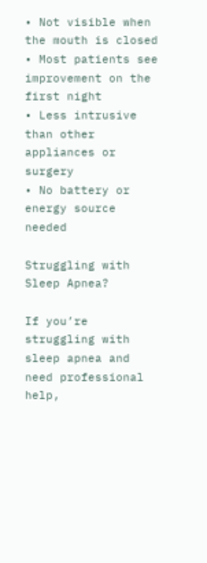• Not visible when the mouth is closed
• Most patients see improvement on the first night
• Less intrusive than other appliances or surgery
• No battery or energy source needed

Struggling with Sleep Apnea?

If you’re struggling with sleep apnea and need professional help,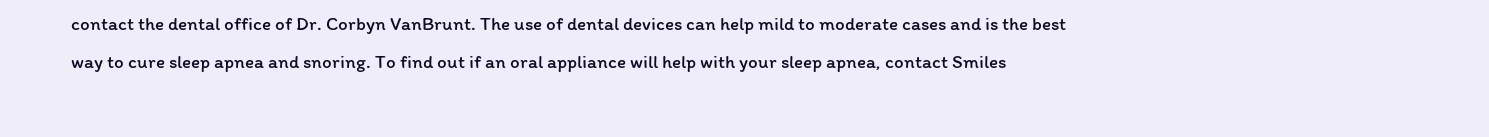contact the dental office of Dr. Corbyn VanBrunt. The use of dental devices can help mild to moderate cases and is the best way to cure sleep apnea and snoring. To find out if an oral appliance will help with your sleep apnea, contact Smiles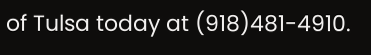of Tulsa today at (918)481-4910.